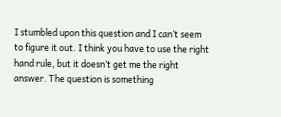I stumbled upon this question and I can’t seem to figure it out. I think you have to use the right hand rule, but it doesn’t get me the right answer. The question is something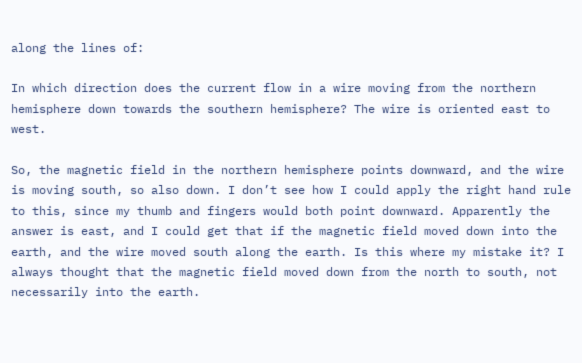along the lines of:

In which direction does the current flow in a wire moving from the northern hemisphere down towards the southern hemisphere? The wire is oriented east to west.

So, the magnetic field in the northern hemisphere points downward, and the wire is moving south, so also down. I don’t see how I could apply the right hand rule to this, since my thumb and fingers would both point downward. Apparently the answer is east, and I could get that if the magnetic field moved down into the earth, and the wire moved south along the earth. Is this where my mistake it? I always thought that the magnetic field moved down from the north to south, not necessarily into the earth.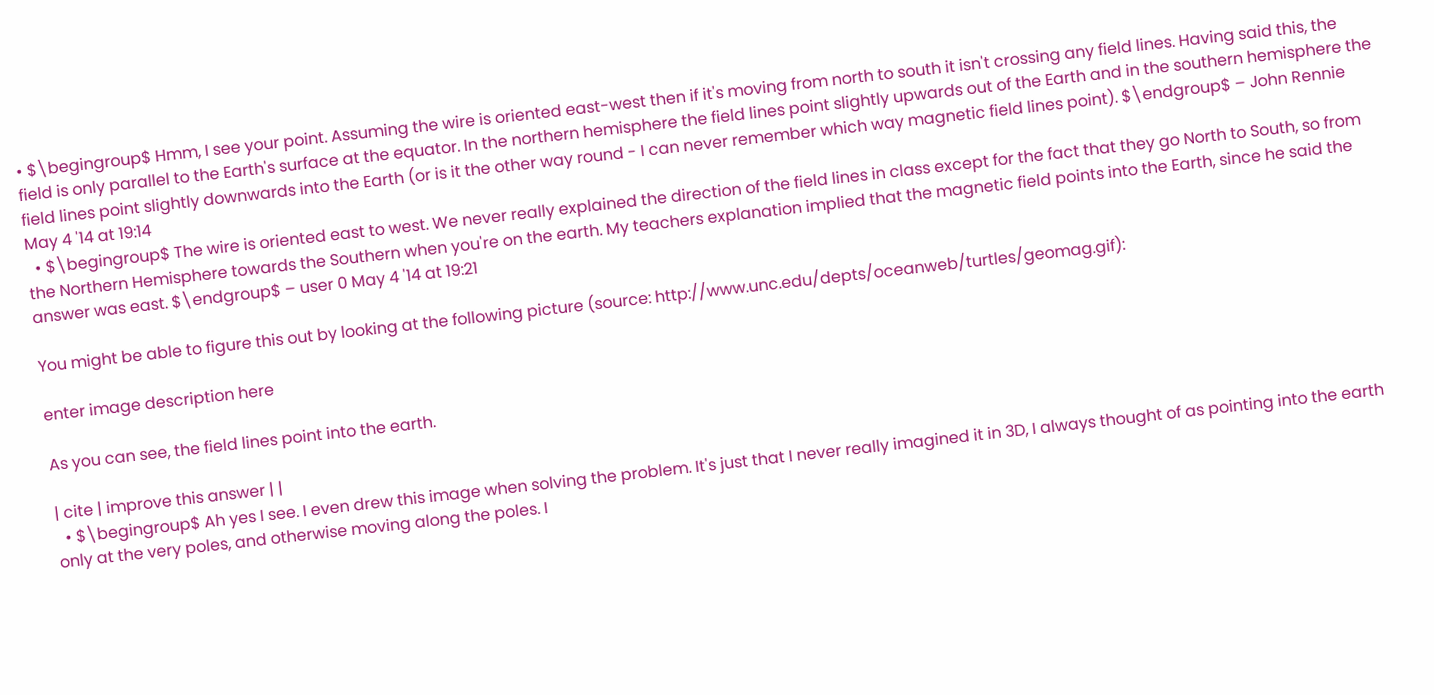• $\begingroup$ Hmm, I see your point. Assuming the wire is oriented east-west then if it's moving from north to south it isn't crossing any field lines. Having said this, the field is only parallel to the Earth's surface at the equator. In the northern hemisphere the field lines point slightly upwards out of the Earth and in the southern hemisphere the field lines point slightly downwards into the Earth (or is it the other way round - I can never remember which way magnetic field lines point). $\endgroup$ – John Rennie May 4 '14 at 19:14
  • $\begingroup$ The wire is oriented east to west. We never really explained the direction of the field lines in class except for the fact that they go North to South, so from the Northern Hemisphere towards the Southern when you're on the earth. My teachers explanation implied that the magnetic field points into the Earth, since he said the answer was east. $\endgroup$ – user 0 May 4 '14 at 19:21

You might be able to figure this out by looking at the following picture (source: http://www.unc.edu/depts/oceanweb/turtles/geomag.gif):

enter image description here

As you can see, the field lines point into the earth.

| cite | improve this answer | |
  • $\begingroup$ Ah yes I see. I even drew this image when solving the problem. It's just that I never really imagined it in 3D, I always thought of as pointing into the earth only at the very poles, and otherwise moving along the poles. I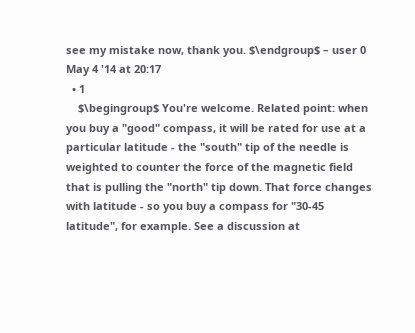see my mistake now, thank you. $\endgroup$ – user 0 May 4 '14 at 20:17
  • 1
    $\begingroup$ You're welcome. Related point: when you buy a "good" compass, it will be rated for use at a particular latitude - the "south" tip of the needle is weighted to counter the force of the magnetic field that is pulling the "north" tip down. That force changes with latitude - so you buy a compass for "30-45 latitude", for example. See a discussion at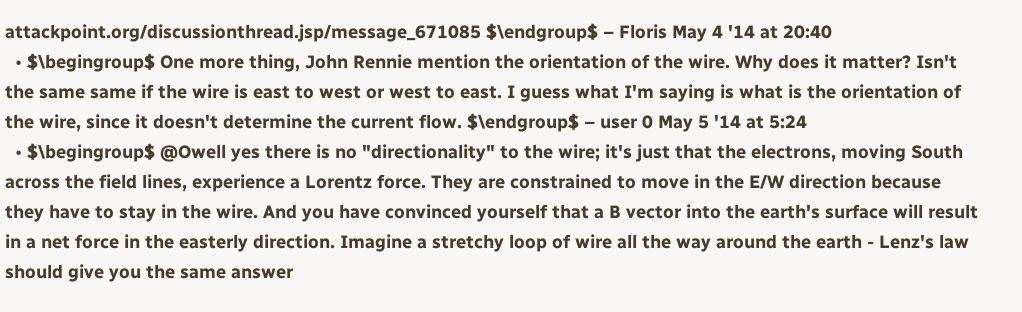attackpoint.org/discussionthread.jsp/message_671085 $\endgroup$ – Floris May 4 '14 at 20:40
  • $\begingroup$ One more thing, John Rennie mention the orientation of the wire. Why does it matter? Isn't the same same if the wire is east to west or west to east. I guess what I'm saying is what is the orientation of the wire, since it doesn't determine the current flow. $\endgroup$ – user 0 May 5 '14 at 5:24
  • $\begingroup$ @Owell yes there is no "directionality" to the wire; it's just that the electrons, moving South across the field lines, experience a Lorentz force. They are constrained to move in the E/W direction because they have to stay in the wire. And you have convinced yourself that a B vector into the earth's surface will result in a net force in the easterly direction. Imagine a stretchy loop of wire all the way around the earth - Lenz's law should give you the same answer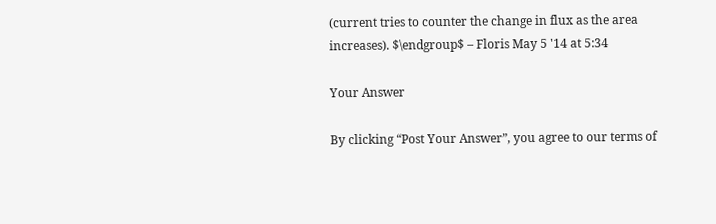(current tries to counter the change in flux as the area increases). $\endgroup$ – Floris May 5 '14 at 5:34

Your Answer

By clicking “Post Your Answer”, you agree to our terms of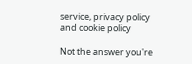service, privacy policy and cookie policy

Not the answer you're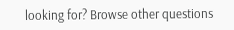looking for? Browse other questions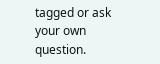tagged or ask your own question.